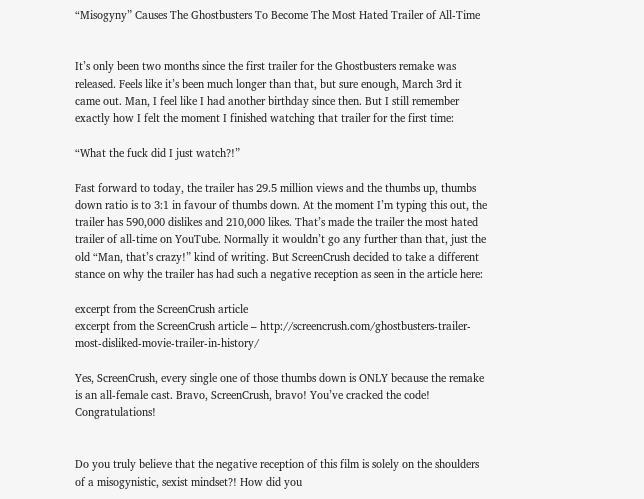“Misogyny” Causes The Ghostbusters To Become The Most Hated Trailer of All-Time


It’s only been two months since the first trailer for the Ghostbusters remake was released. Feels like it’s been much longer than that, but sure enough, March 3rd it came out. Man, I feel like I had another birthday since then. But I still remember exactly how I felt the moment I finished watching that trailer for the first time:

“What the fuck did I just watch?!”

Fast forward to today, the trailer has 29.5 million views and the thumbs up, thumbs down ratio is to 3:1 in favour of thumbs down. At the moment I’m typing this out, the trailer has 590,000 dislikes and 210,000 likes. That’s made the trailer the most hated trailer of all-time on YouTube. Normally it wouldn’t go any further than that, just the old “Man, that’s crazy!” kind of writing. But ScreenCrush decided to take a different stance on why the trailer has had such a negative reception as seen in the article here:

excerpt from the ScreenCrush article
excerpt from the ScreenCrush article – http://screencrush.com/ghostbusters-trailer-most-disliked-movie-trailer-in-history/

Yes, ScreenCrush, every single one of those thumbs down is ONLY because the remake is an all-female cast. Bravo, ScreenCrush, bravo! You’ve cracked the code! Congratulations!


Do you truly believe that the negative reception of this film is solely on the shoulders of a misogynistic, sexist mindset?! How did you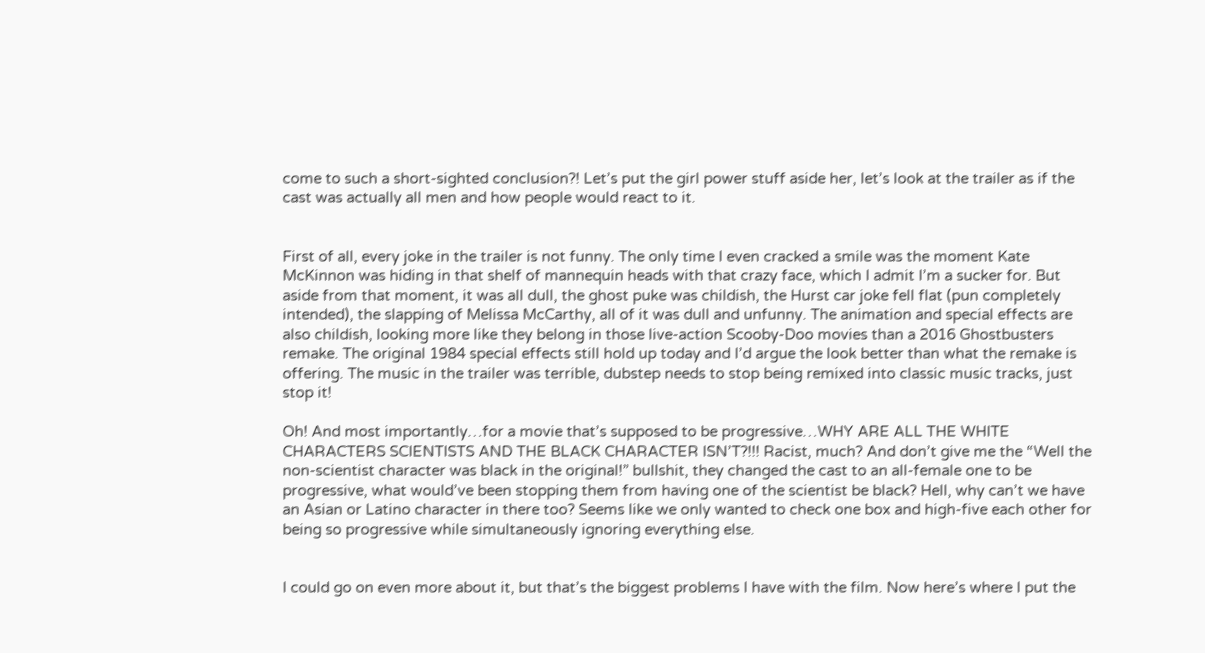come to such a short-sighted conclusion?! Let’s put the girl power stuff aside her, let’s look at the trailer as if the cast was actually all men and how people would react to it.


First of all, every joke in the trailer is not funny. The only time I even cracked a smile was the moment Kate McKinnon was hiding in that shelf of mannequin heads with that crazy face, which I admit I’m a sucker for. But aside from that moment, it was all dull, the ghost puke was childish, the Hurst car joke fell flat (pun completely intended), the slapping of Melissa McCarthy, all of it was dull and unfunny. The animation and special effects are also childish, looking more like they belong in those live-action Scooby-Doo movies than a 2016 Ghostbusters remake. The original 1984 special effects still hold up today and I’d argue the look better than what the remake is offering. The music in the trailer was terrible, dubstep needs to stop being remixed into classic music tracks, just stop it!

Oh! And most importantly…for a movie that’s supposed to be progressive…WHY ARE ALL THE WHITE CHARACTERS SCIENTISTS AND THE BLACK CHARACTER ISN’T?!!! Racist, much? And don’t give me the “Well the non-scientist character was black in the original!” bullshit, they changed the cast to an all-female one to be progressive, what would’ve been stopping them from having one of the scientist be black? Hell, why can’t we have an Asian or Latino character in there too? Seems like we only wanted to check one box and high-five each other for being so progressive while simultaneously ignoring everything else.


I could go on even more about it, but that’s the biggest problems I have with the film. Now here’s where I put the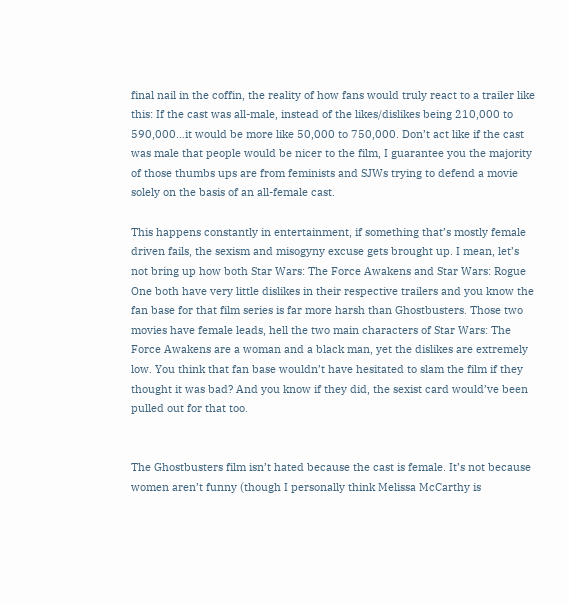final nail in the coffin, the reality of how fans would truly react to a trailer like this: If the cast was all-male, instead of the likes/dislikes being 210,000 to 590,000…it would be more like 50,000 to 750,000. Don’t act like if the cast was male that people would be nicer to the film, I guarantee you the majority of those thumbs ups are from feminists and SJWs trying to defend a movie solely on the basis of an all-female cast.

This happens constantly in entertainment, if something that’s mostly female driven fails, the sexism and misogyny excuse gets brought up. I mean, let’s not bring up how both Star Wars: The Force Awakens and Star Wars: Rogue One both have very little dislikes in their respective trailers and you know the fan base for that film series is far more harsh than Ghostbusters. Those two movies have female leads, hell the two main characters of Star Wars: The Force Awakens are a woman and a black man, yet the dislikes are extremely low. You think that fan base wouldn’t have hesitated to slam the film if they thought it was bad? And you know if they did, the sexist card would’ve been pulled out for that too.


The Ghostbusters film isn’t hated because the cast is female. It’s not because women aren’t funny (though I personally think Melissa McCarthy is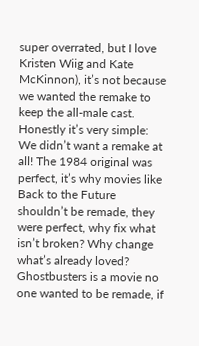super overrated, but I love Kristen Wiig and Kate McKinnon), it’s not because we wanted the remake to keep the all-male cast. Honestly it’s very simple: We didn’t want a remake at all! The 1984 original was perfect, it’s why movies like Back to the Future shouldn’t be remade, they were perfect, why fix what isn’t broken? Why change what’s already loved? Ghostbusters is a movie no one wanted to be remade, if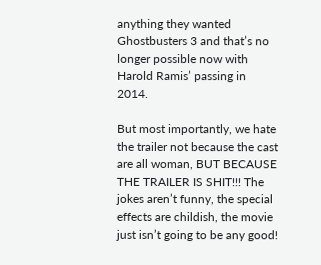anything they wanted Ghostbusters 3 and that’s no longer possible now with Harold Ramis’ passing in 2014.

But most importantly, we hate the trailer not because the cast are all woman, BUT BECAUSE THE TRAILER IS SHIT!!! The jokes aren’t funny, the special effects are childish, the movie just isn’t going to be any good!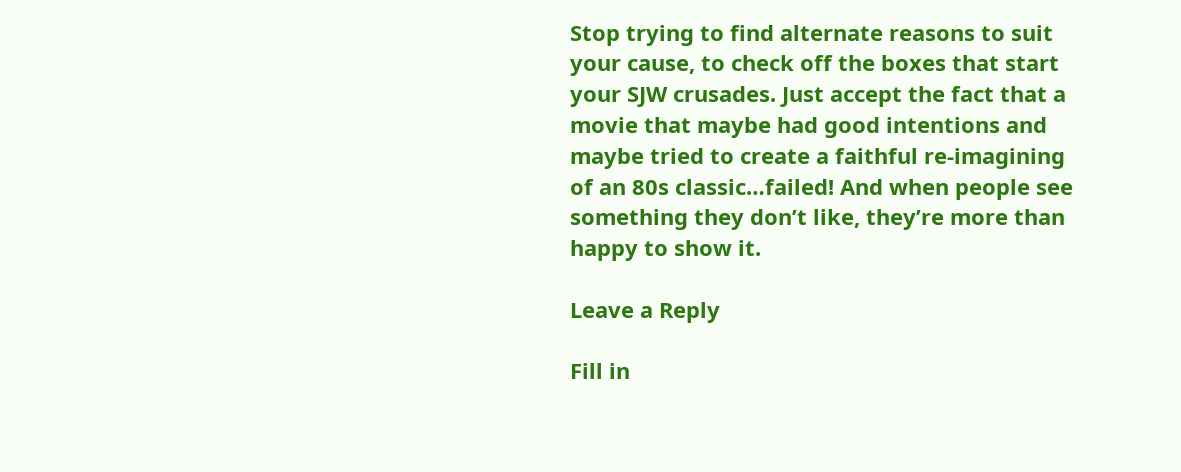Stop trying to find alternate reasons to suit your cause, to check off the boxes that start your SJW crusades. Just accept the fact that a movie that maybe had good intentions and maybe tried to create a faithful re-imagining of an 80s classic…failed! And when people see something they don’t like, they’re more than happy to show it.

Leave a Reply

Fill in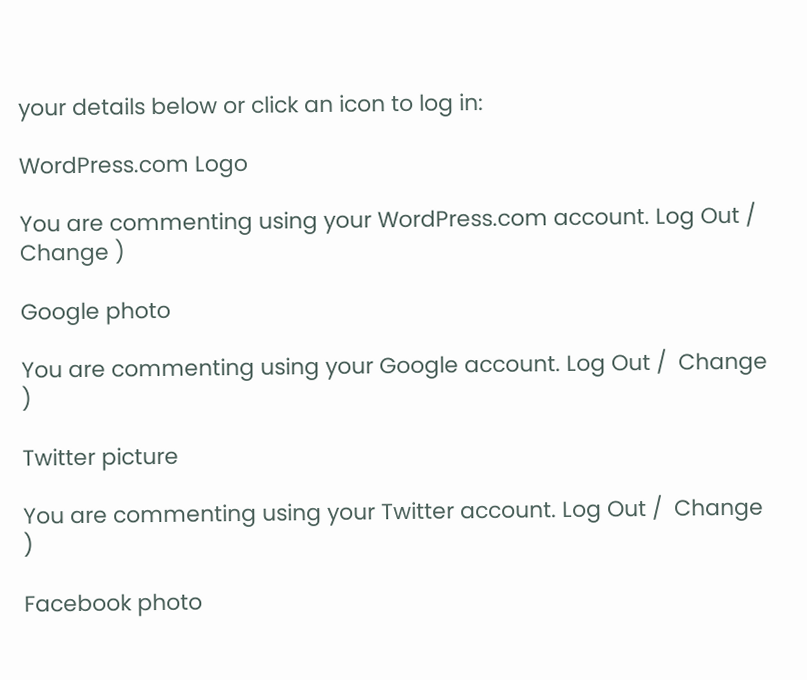your details below or click an icon to log in:

WordPress.com Logo

You are commenting using your WordPress.com account. Log Out /  Change )

Google photo

You are commenting using your Google account. Log Out /  Change )

Twitter picture

You are commenting using your Twitter account. Log Out /  Change )

Facebook photo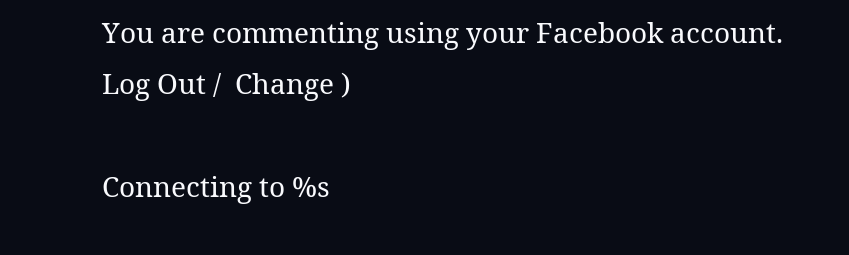You are commenting using your Facebook account. Log Out /  Change )

Connecting to %s